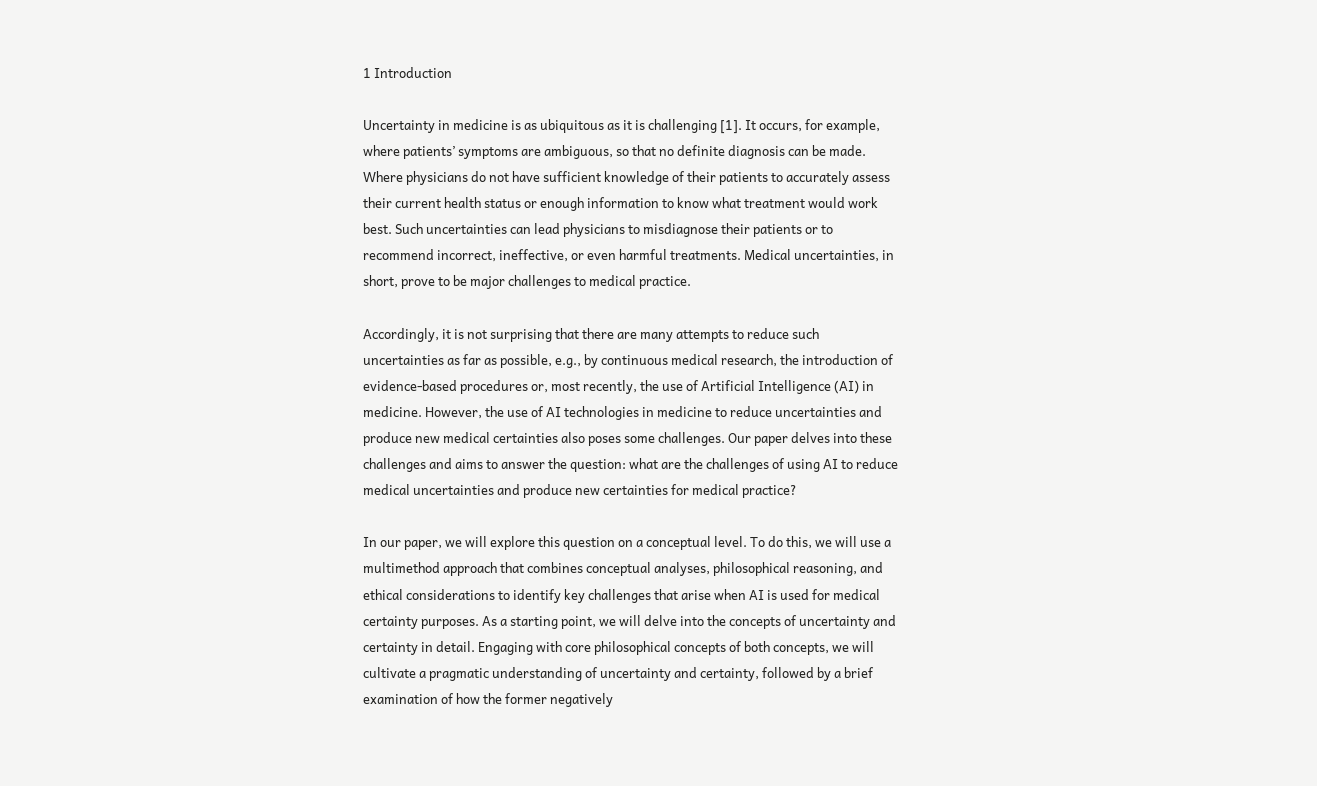1 Introduction

Uncertainty in medicine is as ubiquitous as it is challenging [1]. It occurs, for example, where patients’ symptoms are ambiguous, so that no definite diagnosis can be made. Where physicians do not have sufficient knowledge of their patients to accurately assess their current health status or enough information to know what treatment would work best. Such uncertainties can lead physicians to misdiagnose their patients or to recommend incorrect, ineffective, or even harmful treatments. Medical uncertainties, in short, prove to be major challenges to medical practice.

Accordingly, it is not surprising that there are many attempts to reduce such uncertainties as far as possible, e.g., by continuous medical research, the introduction of evidence-based procedures or, most recently, the use of Artificial Intelligence (AI) in medicine. However, the use of AI technologies in medicine to reduce uncertainties and produce new medical certainties also poses some challenges. Our paper delves into these challenges and aims to answer the question: what are the challenges of using AI to reduce medical uncertainties and produce new certainties for medical practice?

In our paper, we will explore this question on a conceptual level. To do this, we will use a multimethod approach that combines conceptual analyses, philosophical reasoning, and ethical considerations to identify key challenges that arise when AI is used for medical certainty purposes. As a starting point, we will delve into the concepts of uncertainty and certainty in detail. Engaging with core philosophical concepts of both concepts, we will cultivate a pragmatic understanding of uncertainty and certainty, followed by a brief examination of how the former negatively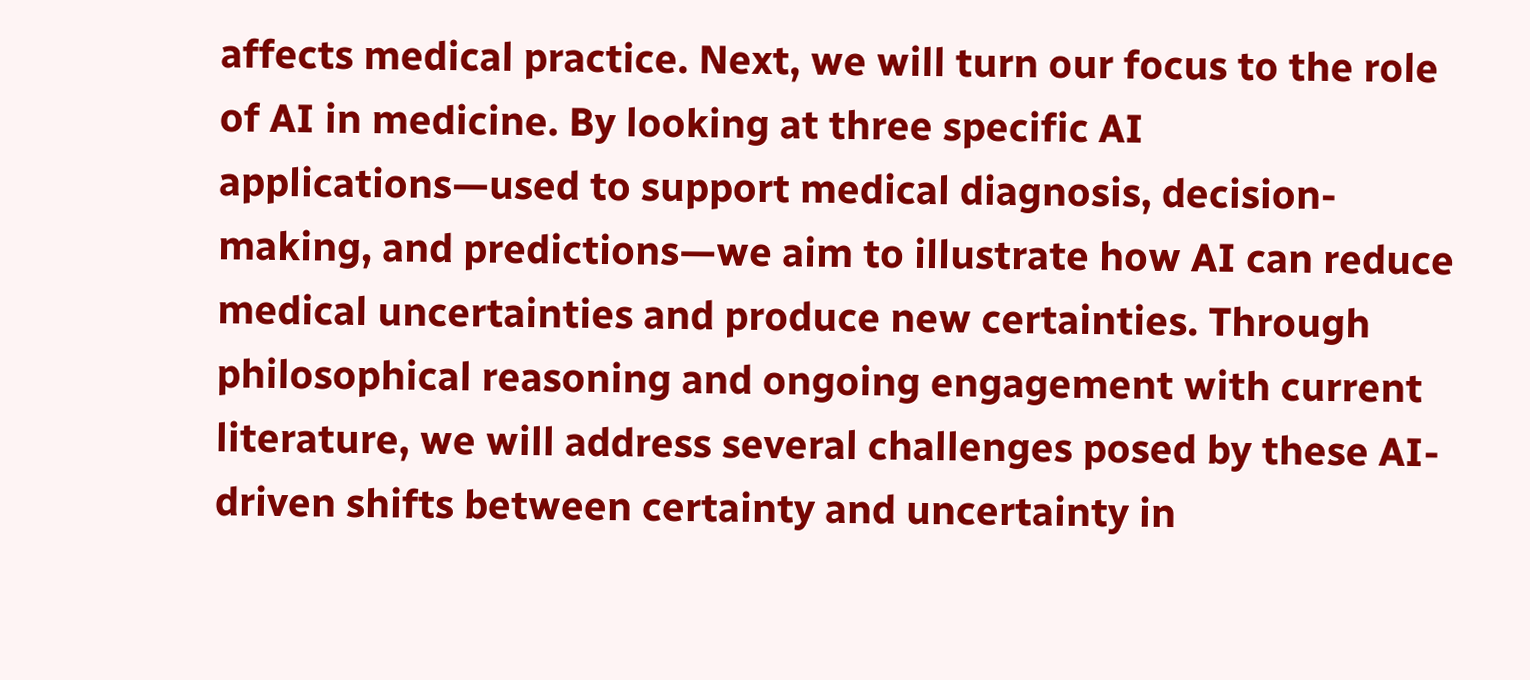affects medical practice. Next, we will turn our focus to the role of AI in medicine. By looking at three specific AI applications—used to support medical diagnosis, decision-making, and predictions—we aim to illustrate how AI can reduce medical uncertainties and produce new certainties. Through philosophical reasoning and ongoing engagement with current literature, we will address several challenges posed by these AI-driven shifts between certainty and uncertainty in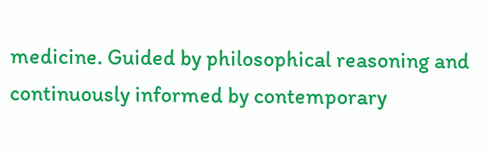medicine. Guided by philosophical reasoning and continuously informed by contemporary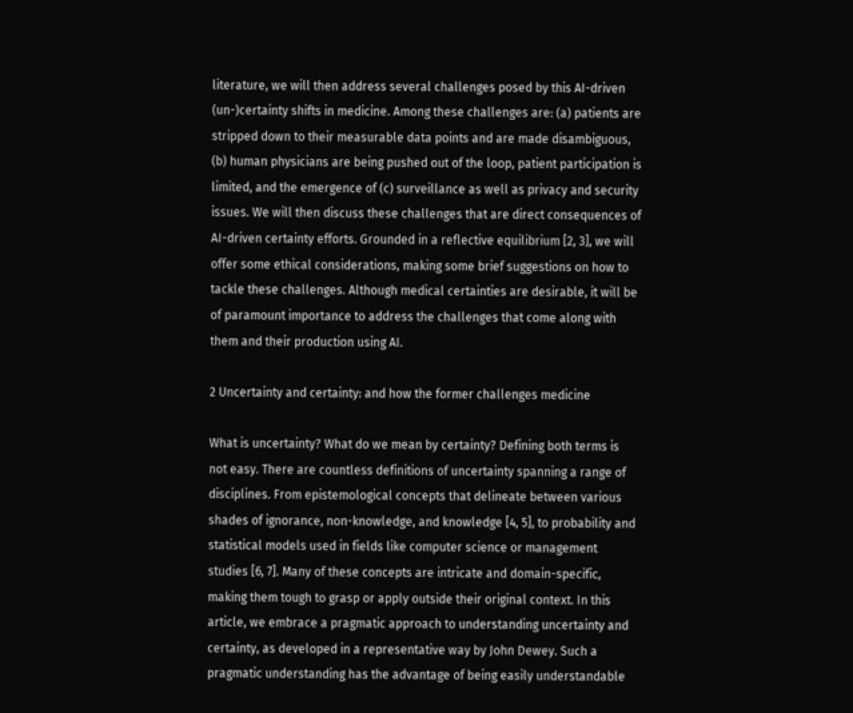literature, we will then address several challenges posed by this AI-driven (un-)certainty shifts in medicine. Among these challenges are: (a) patients are stripped down to their measurable data points and are made disambiguous, (b) human physicians are being pushed out of the loop, patient participation is limited, and the emergence of (c) surveillance as well as privacy and security issues. We will then discuss these challenges that are direct consequences of AI-driven certainty efforts. Grounded in a reflective equilibrium [2, 3], we will offer some ethical considerations, making some brief suggestions on how to tackle these challenges. Although medical certainties are desirable, it will be of paramount importance to address the challenges that come along with them and their production using AI.

2 Uncertainty and certainty: and how the former challenges medicine

What is uncertainty? What do we mean by certainty? Defining both terms is not easy. There are countless definitions of uncertainty spanning a range of disciplines. From epistemological concepts that delineate between various shades of ignorance, non-knowledge, and knowledge [4, 5], to probability and statistical models used in fields like computer science or management studies [6, 7]. Many of these concepts are intricate and domain-specific, making them tough to grasp or apply outside their original context. In this article, we embrace a pragmatic approach to understanding uncertainty and certainty, as developed in a representative way by John Dewey. Such a pragmatic understanding has the advantage of being easily understandable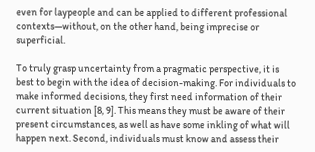even for laypeople and can be applied to different professional contexts—without, on the other hand, being imprecise or superficial.

To truly grasp uncertainty from a pragmatic perspective, it is best to begin with the idea of decision-making. For individuals to make informed decisions, they first need information of their current situation [8, 9]. This means they must be aware of their present circumstances, as well as have some inkling of what will happen next. Second, individuals must know and assess their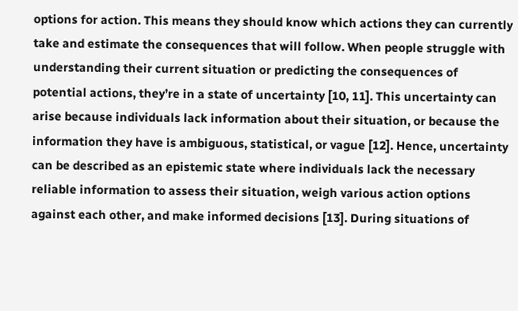options for action. This means they should know which actions they can currently take and estimate the consequences that will follow. When people struggle with understanding their current situation or predicting the consequences of potential actions, they’re in a state of uncertainty [10, 11]. This uncertainty can arise because individuals lack information about their situation, or because the information they have is ambiguous, statistical, or vague [12]. Hence, uncertainty can be described as an epistemic state where individuals lack the necessary reliable information to assess their situation, weigh various action options against each other, and make informed decisions [13]. During situations of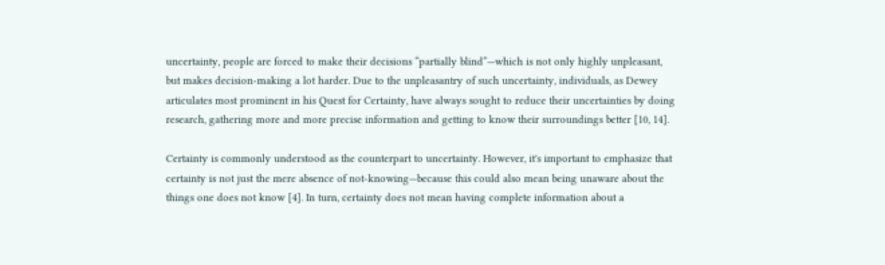uncertainty, people are forced to make their decisions “partially blind”—which is not only highly unpleasant, but makes decision-making a lot harder. Due to the unpleasantry of such uncertainty, individuals, as Dewey articulates most prominent in his Quest for Certainty, have always sought to reduce their uncertainties by doing research, gathering more and more precise information and getting to know their surroundings better [10, 14].

Certainty is commonly understood as the counterpart to uncertainty. However, it's important to emphasize that certainty is not just the mere absence of not-knowing—because this could also mean being unaware about the things one does not know [4]. In turn, certainty does not mean having complete information about a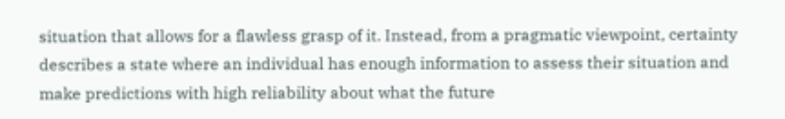situation that allows for a flawless grasp of it. Instead, from a pragmatic viewpoint, certainty describes a state where an individual has enough information to assess their situation and make predictions with high reliability about what the future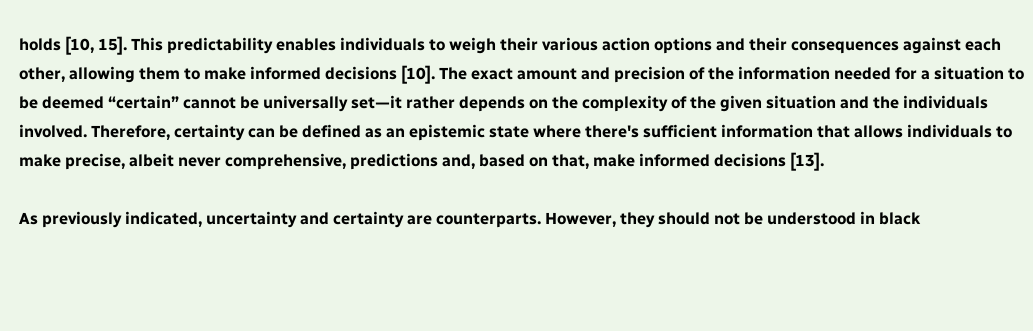holds [10, 15]. This predictability enables individuals to weigh their various action options and their consequences against each other, allowing them to make informed decisions [10]. The exact amount and precision of the information needed for a situation to be deemed “certain” cannot be universally set—it rather depends on the complexity of the given situation and the individuals involved. Therefore, certainty can be defined as an epistemic state where there's sufficient information that allows individuals to make precise, albeit never comprehensive, predictions and, based on that, make informed decisions [13].

As previously indicated, uncertainty and certainty are counterparts. However, they should not be understood in black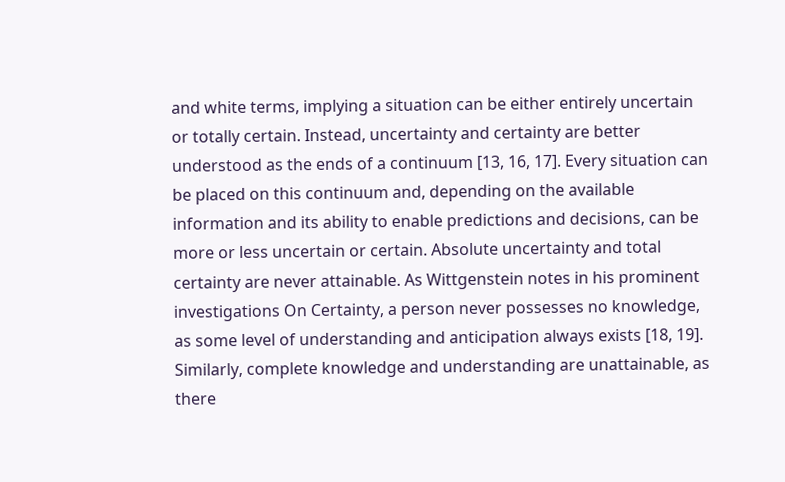and white terms, implying a situation can be either entirely uncertain or totally certain. Instead, uncertainty and certainty are better understood as the ends of a continuum [13, 16, 17]. Every situation can be placed on this continuum and, depending on the available information and its ability to enable predictions and decisions, can be more or less uncertain or certain. Absolute uncertainty and total certainty are never attainable. As Wittgenstein notes in his prominent investigations On Certainty, a person never possesses no knowledge, as some level of understanding and anticipation always exists [18, 19]. Similarly, complete knowledge and understanding are unattainable, as there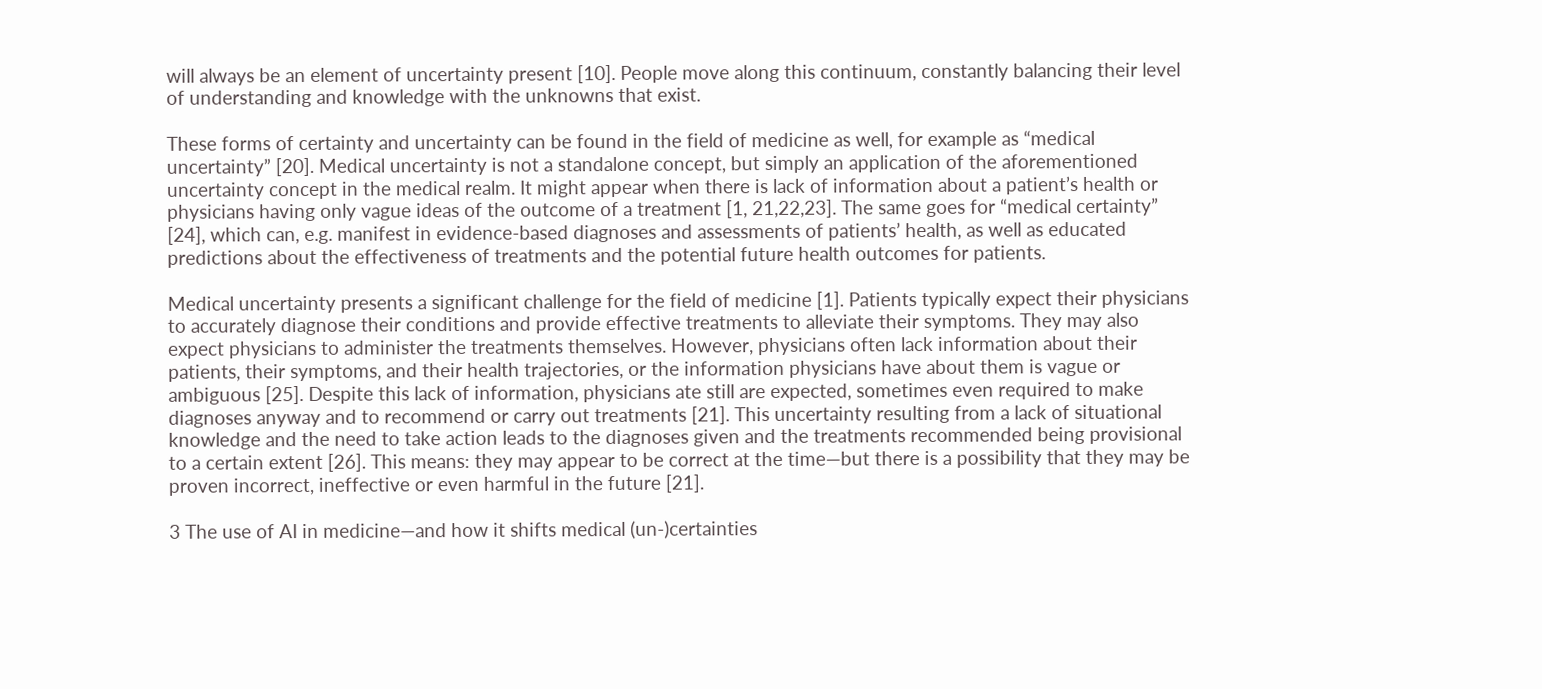will always be an element of uncertainty present [10]. People move along this continuum, constantly balancing their level of understanding and knowledge with the unknowns that exist.

These forms of certainty and uncertainty can be found in the field of medicine as well, for example as “medical uncertainty” [20]. Medical uncertainty is not a standalone concept, but simply an application of the aforementioned uncertainty concept in the medical realm. It might appear when there is lack of information about a patient’s health or physicians having only vague ideas of the outcome of a treatment [1, 21,22,23]. The same goes for “medical certainty” [24], which can, e.g. manifest in evidence-based diagnoses and assessments of patients’ health, as well as educated predictions about the effectiveness of treatments and the potential future health outcomes for patients.

Medical uncertainty presents a significant challenge for the field of medicine [1]. Patients typically expect their physicians to accurately diagnose their conditions and provide effective treatments to alleviate their symptoms. They may also expect physicians to administer the treatments themselves. However, physicians often lack information about their patients, their symptoms, and their health trajectories, or the information physicians have about them is vague or ambiguous [25]. Despite this lack of information, physicians ate still are expected, sometimes even required to make diagnoses anyway and to recommend or carry out treatments [21]. This uncertainty resulting from a lack of situational knowledge and the need to take action leads to the diagnoses given and the treatments recommended being provisional to a certain extent [26]. This means: they may appear to be correct at the time—but there is a possibility that they may be proven incorrect, ineffective or even harmful in the future [21].

3 The use of AI in medicine—and how it shifts medical (un-)certainties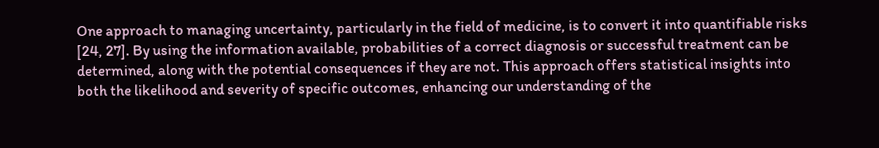One approach to managing uncertainty, particularly in the field of medicine, is to convert it into quantifiable risks [24, 27]. By using the information available, probabilities of a correct diagnosis or successful treatment can be determined, along with the potential consequences if they are not. This approach offers statistical insights into both the likelihood and severity of specific outcomes, enhancing our understanding of the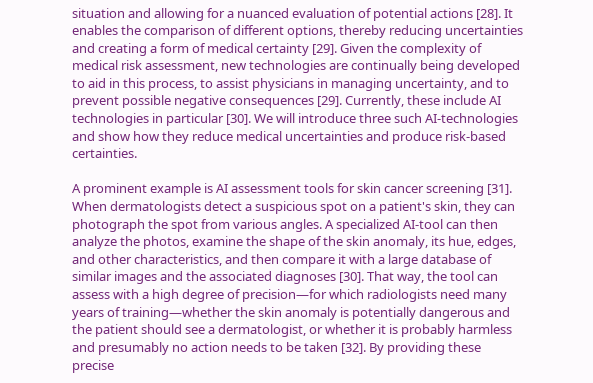situation and allowing for a nuanced evaluation of potential actions [28]. It enables the comparison of different options, thereby reducing uncertainties and creating a form of medical certainty [29]. Given the complexity of medical risk assessment, new technologies are continually being developed to aid in this process, to assist physicians in managing uncertainty, and to prevent possible negative consequences [29]. Currently, these include AI technologies in particular [30]. We will introduce three such AI-technologies and show how they reduce medical uncertainties and produce risk-based certainties.

A prominent example is AI assessment tools for skin cancer screening [31]. When dermatologists detect a suspicious spot on a patient's skin, they can photograph the spot from various angles. A specialized AI-tool can then analyze the photos, examine the shape of the skin anomaly, its hue, edges, and other characteristics, and then compare it with a large database of similar images and the associated diagnoses [30]. That way, the tool can assess with a high degree of precision—for which radiologists need many years of training—whether the skin anomaly is potentially dangerous and the patient should see a dermatologist, or whether it is probably harmless and presumably no action needs to be taken [32]. By providing these precise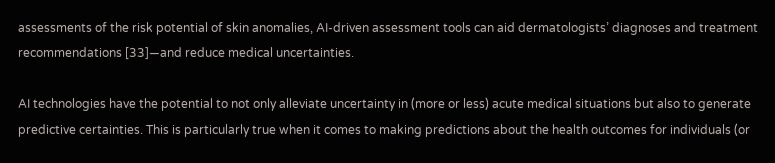assessments of the risk potential of skin anomalies, AI-driven assessment tools can aid dermatologists’ diagnoses and treatment recommendations [33]—and reduce medical uncertainties.

AI technologies have the potential to not only alleviate uncertainty in (more or less) acute medical situations but also to generate predictive certainties. This is particularly true when it comes to making predictions about the health outcomes for individuals (or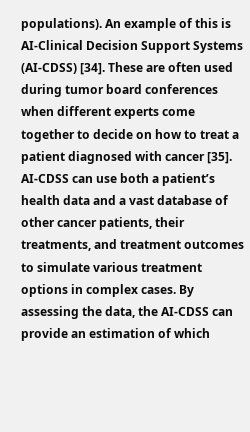populations). An example of this is AI-Clinical Decision Support Systems (AI-CDSS) [34]. These are often used during tumor board conferences when different experts come together to decide on how to treat a patient diagnosed with cancer [35]. AI-CDSS can use both a patient’s health data and a vast database of other cancer patients, their treatments, and treatment outcomes to simulate various treatment options in complex cases. By assessing the data, the AI-CDSS can provide an estimation of which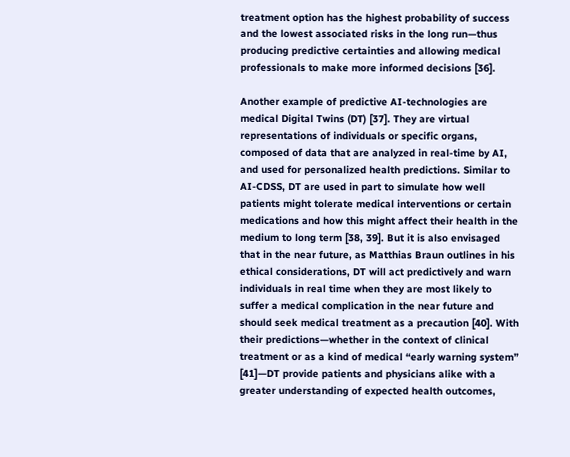treatment option has the highest probability of success and the lowest associated risks in the long run—thus producing predictive certainties and allowing medical professionals to make more informed decisions [36].

Another example of predictive AI-technologies are medical Digital Twins (DT) [37]. They are virtual representations of individuals or specific organs, composed of data that are analyzed in real-time by AI, and used for personalized health predictions. Similar to AI-CDSS, DT are used in part to simulate how well patients might tolerate medical interventions or certain medications and how this might affect their health in the medium to long term [38, 39]. But it is also envisaged that in the near future, as Matthias Braun outlines in his ethical considerations, DT will act predictively and warn individuals in real time when they are most likely to suffer a medical complication in the near future and should seek medical treatment as a precaution [40]. With their predictions—whether in the context of clinical treatment or as a kind of medical “early warning system” [41]—DT provide patients and physicians alike with a greater understanding of expected health outcomes,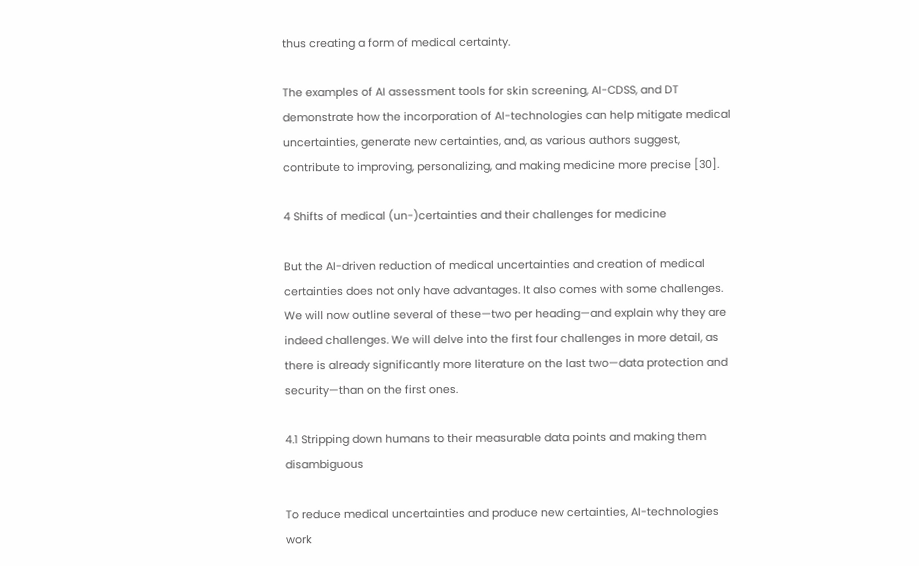thus creating a form of medical certainty.

The examples of AI assessment tools for skin screening, AI-CDSS, and DT demonstrate how the incorporation of AI-technologies can help mitigate medical uncertainties, generate new certainties, and, as various authors suggest, contribute to improving, personalizing, and making medicine more precise [30].

4 Shifts of medical (un-)certainties and their challenges for medicine

But the AI-driven reduction of medical uncertainties and creation of medical certainties does not only have advantages. It also comes with some challenges. We will now outline several of these—two per heading—and explain why they are indeed challenges. We will delve into the first four challenges in more detail, as there is already significantly more literature on the last two—data protection and security—than on the first ones.

4.1 Stripping down humans to their measurable data points and making them disambiguous

To reduce medical uncertainties and produce new certainties, AI-technologies work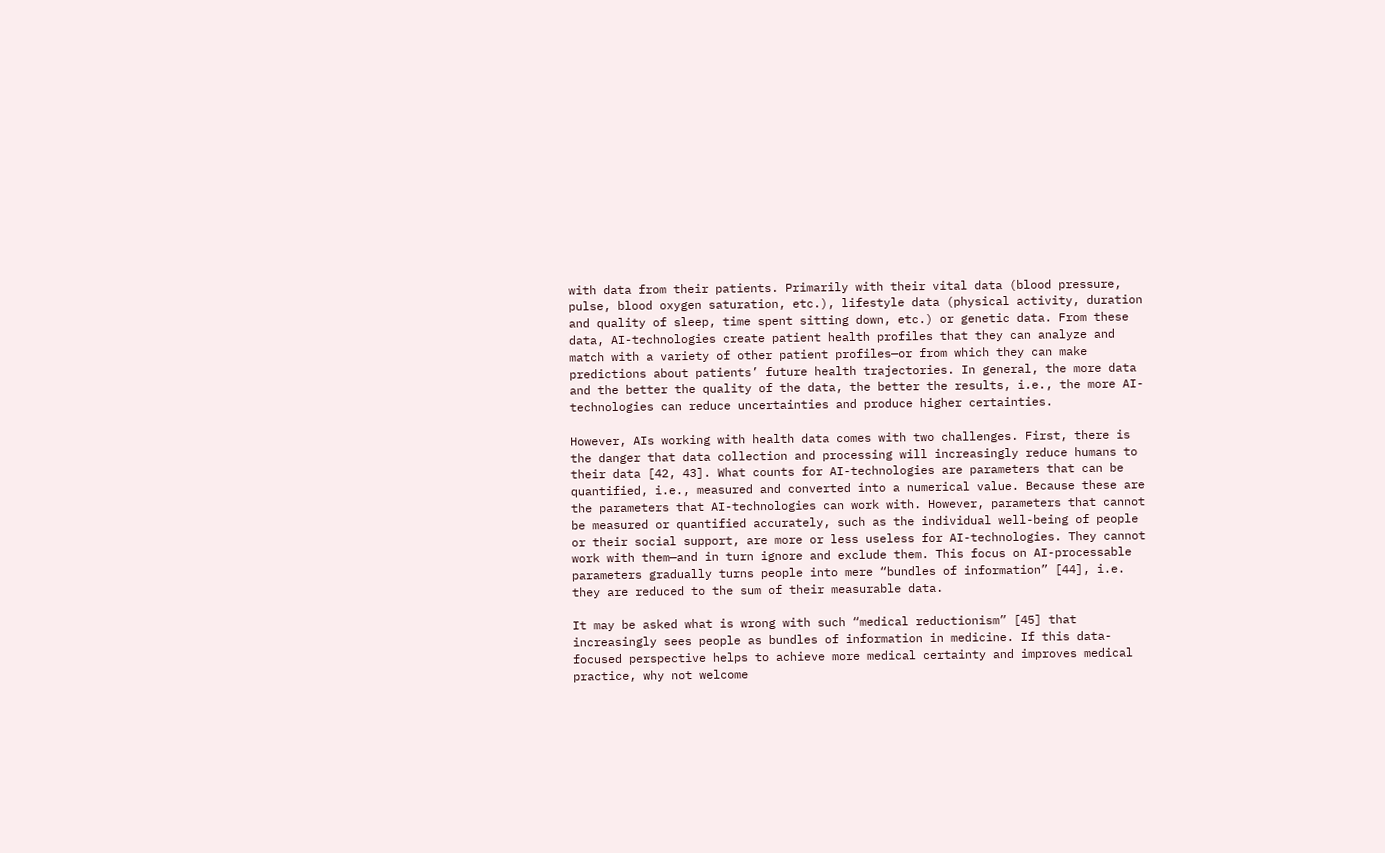with data from their patients. Primarily with their vital data (blood pressure, pulse, blood oxygen saturation, etc.), lifestyle data (physical activity, duration and quality of sleep, time spent sitting down, etc.) or genetic data. From these data, AI-technologies create patient health profiles that they can analyze and match with a variety of other patient profiles—or from which they can make predictions about patients’ future health trajectories. In general, the more data and the better the quality of the data, the better the results, i.e., the more AI-technologies can reduce uncertainties and produce higher certainties.

However, AIs working with health data comes with two challenges. First, there is the danger that data collection and processing will increasingly reduce humans to their data [42, 43]. What counts for AI-technologies are parameters that can be quantified, i.e., measured and converted into a numerical value. Because these are the parameters that AI-technologies can work with. However, parameters that cannot be measured or quantified accurately, such as the individual well-being of people or their social support, are more or less useless for AI-technologies. They cannot work with them—and in turn ignore and exclude them. This focus on AI-processable parameters gradually turns people into mere “bundles of information” [44], i.e. they are reduced to the sum of their measurable data.

It may be asked what is wrong with such “medical reductionism” [45] that increasingly sees people as bundles of information in medicine. If this data-focused perspective helps to achieve more medical certainty and improves medical practice, why not welcome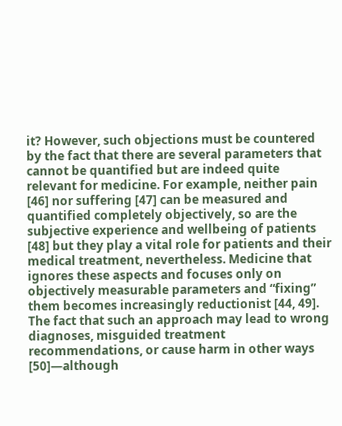it? However, such objections must be countered by the fact that there are several parameters that cannot be quantified but are indeed quite relevant for medicine. For example, neither pain [46] nor suffering [47] can be measured and quantified completely objectively, so are the subjective experience and wellbeing of patients [48] but they play a vital role for patients and their medical treatment, nevertheless. Medicine that ignores these aspects and focuses only on objectively measurable parameters and “fixing” them becomes increasingly reductionist [44, 49]. The fact that such an approach may lead to wrong diagnoses, misguided treatment recommendations, or cause harm in other ways [50]—although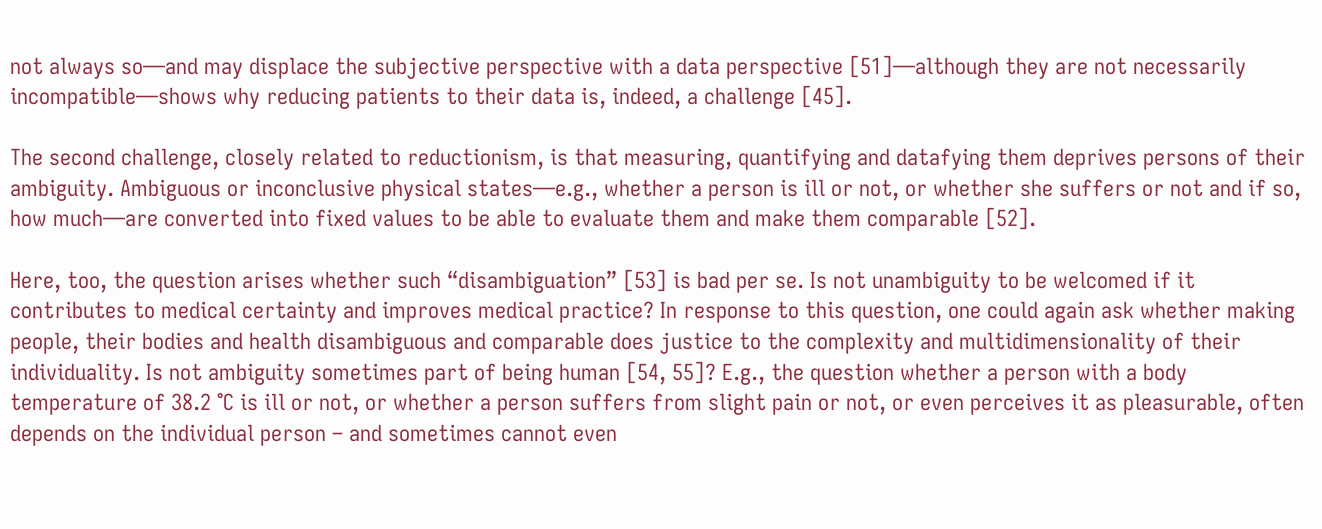not always so—and may displace the subjective perspective with a data perspective [51]—although they are not necessarily incompatible—shows why reducing patients to their data is, indeed, a challenge [45].

The second challenge, closely related to reductionism, is that measuring, quantifying and datafying them deprives persons of their ambiguity. Ambiguous or inconclusive physical states—e.g., whether a person is ill or not, or whether she suffers or not and if so, how much—are converted into fixed values to be able to evaluate them and make them comparable [52].

Here, too, the question arises whether such “disambiguation” [53] is bad per se. Is not unambiguity to be welcomed if it contributes to medical certainty and improves medical practice? In response to this question, one could again ask whether making people, their bodies and health disambiguous and comparable does justice to the complexity and multidimensionality of their individuality. Is not ambiguity sometimes part of being human [54, 55]? E.g., the question whether a person with a body temperature of 38.2 °C is ill or not, or whether a person suffers from slight pain or not, or even perceives it as pleasurable, often depends on the individual person – and sometimes cannot even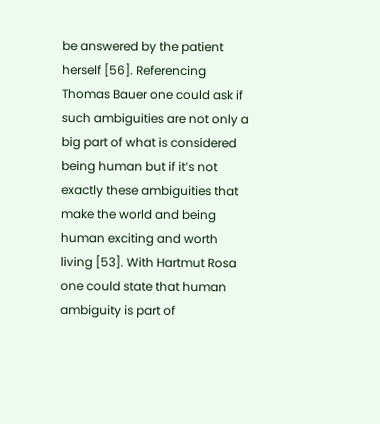be answered by the patient herself [56]. Referencing Thomas Bauer one could ask if such ambiguities are not only a big part of what is considered being human but if it’s not exactly these ambiguities that make the world and being human exciting and worth living [53]. With Hartmut Rosa one could state that human ambiguity is part of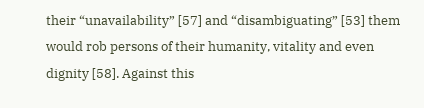their “unavailability” [57] and “disambiguating” [53] them would rob persons of their humanity, vitality and even dignity [58]. Against this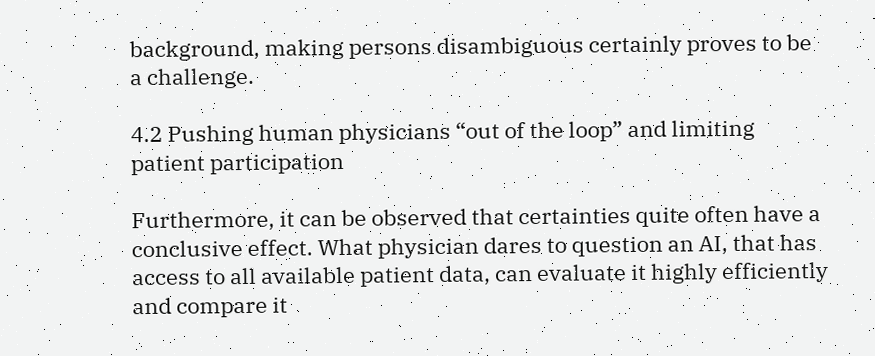background, making persons disambiguous certainly proves to be a challenge.

4.2 Pushing human physicians “out of the loop” and limiting patient participation

Furthermore, it can be observed that certainties quite often have a conclusive effect. What physician dares to question an AI, that has access to all available patient data, can evaluate it highly efficiently and compare it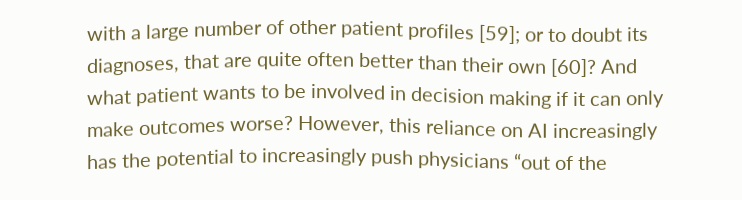with a large number of other patient profiles [59]; or to doubt its diagnoses, that are quite often better than their own [60]? And what patient wants to be involved in decision making if it can only make outcomes worse? However, this reliance on AI increasingly has the potential to increasingly push physicians “out of the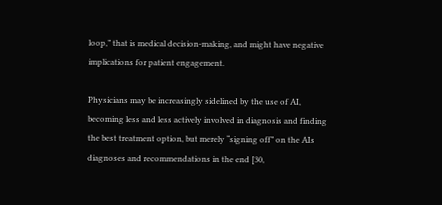loop,” that is medical decision-making, and might have negative implications for patient engagement.

Physicians may be increasingly sidelined by the use of AI, becoming less and less actively involved in diagnosis and finding the best treatment option, but merely “signing off” on the AIs diagnoses and recommendations in the end [30,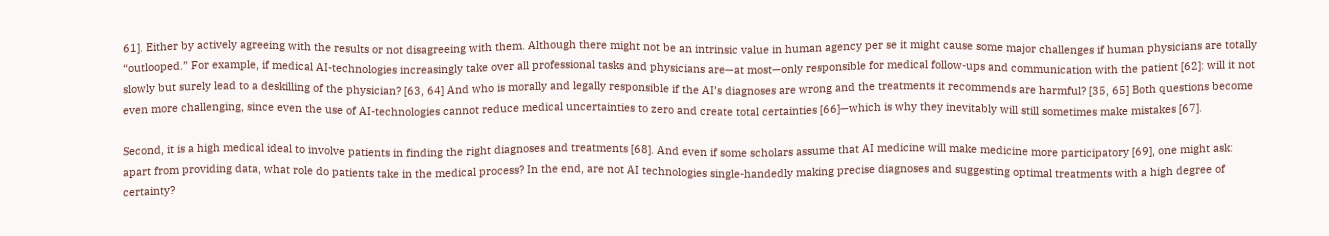61]. Either by actively agreeing with the results or not disagreeing with them. Although there might not be an intrinsic value in human agency per se it might cause some major challenges if human physicians are totally “outlooped.” For example, if medical AI-technologies increasingly take over all professional tasks and physicians are—at most—only responsible for medical follow-ups and communication with the patient [62]: will it not slowly but surely lead to a deskilling of the physician? [63, 64] And who is morally and legally responsible if the AI’s diagnoses are wrong and the treatments it recommends are harmful? [35, 65] Both questions become even more challenging, since even the use of AI-technologies cannot reduce medical uncertainties to zero and create total certainties [66]—which is why they inevitably will still sometimes make mistakes [67].

Second, it is a high medical ideal to involve patients in finding the right diagnoses and treatments [68]. And even if some scholars assume that AI medicine will make medicine more participatory [69], one might ask: apart from providing data, what role do patients take in the medical process? In the end, are not AI technologies single-handedly making precise diagnoses and suggesting optimal treatments with a high degree of certainty?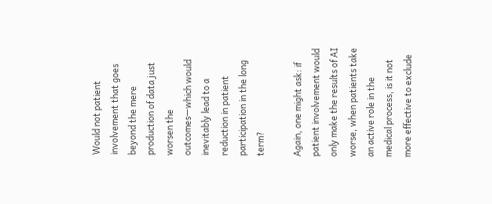Would not patient involvement that goes beyond the mere production of data just worsen the outcomes—which would inevitably lead to a reduction in patient participation in the long term?

Again, one might ask: if patient involvement would only make the results of AI worse, when patients take an active role in the medical process, is it not more effective to exclude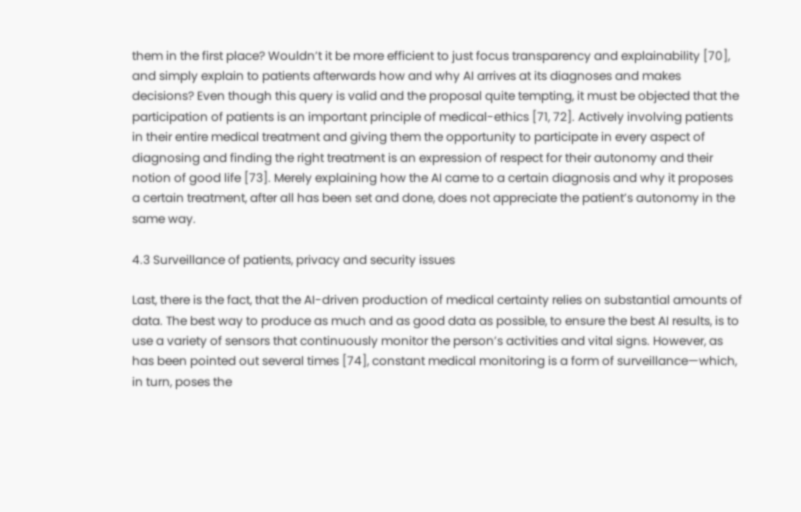them in the first place? Wouldn’t it be more efficient to just focus transparency and explainability [70], and simply explain to patients afterwards how and why AI arrives at its diagnoses and makes decisions? Even though this query is valid and the proposal quite tempting, it must be objected that the participation of patients is an important principle of medical-ethics [71, 72]. Actively involving patients in their entire medical treatment and giving them the opportunity to participate in every aspect of diagnosing and finding the right treatment is an expression of respect for their autonomy and their notion of good life [73]. Merely explaining how the AI came to a certain diagnosis and why it proposes a certain treatment, after all has been set and done, does not appreciate the patient’s autonomy in the same way.

4.3 Surveillance of patients, privacy and security issues

Last, there is the fact, that the AI-driven production of medical certainty relies on substantial amounts of data. The best way to produce as much and as good data as possible, to ensure the best AI results, is to use a variety of sensors that continuously monitor the person’s activities and vital signs. However, as has been pointed out several times [74], constant medical monitoring is a form of surveillance—which, in turn, poses the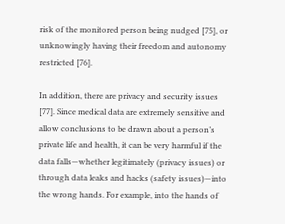risk of the monitored person being nudged [75], or unknowingly having their freedom and autonomy restricted [76].

In addition, there are privacy and security issues [77]. Since medical data are extremely sensitive and allow conclusions to be drawn about a person’s private life and health, it can be very harmful if the data falls—whether legitimately (privacy issues) or through data leaks and hacks (safety issues)—into the wrong hands. For example, into the hands of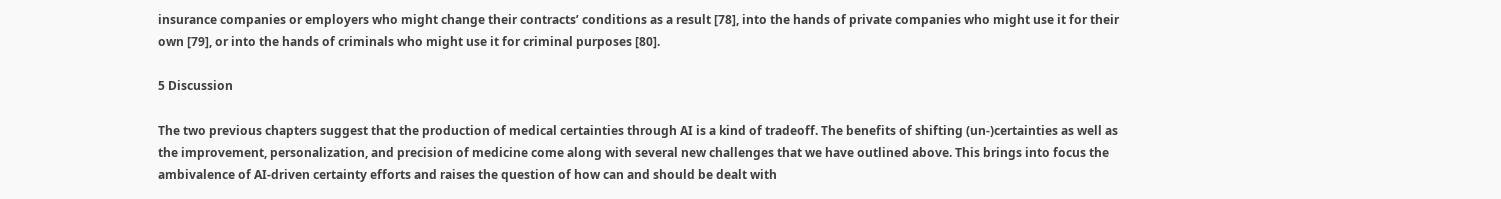insurance companies or employers who might change their contracts’ conditions as a result [78], into the hands of private companies who might use it for their own [79], or into the hands of criminals who might use it for criminal purposes [80].

5 Discussion

The two previous chapters suggest that the production of medical certainties through AI is a kind of tradeoff. The benefits of shifting (un-)certainties as well as the improvement, personalization, and precision of medicine come along with several new challenges that we have outlined above. This brings into focus the ambivalence of AI-driven certainty efforts and raises the question of how can and should be dealt with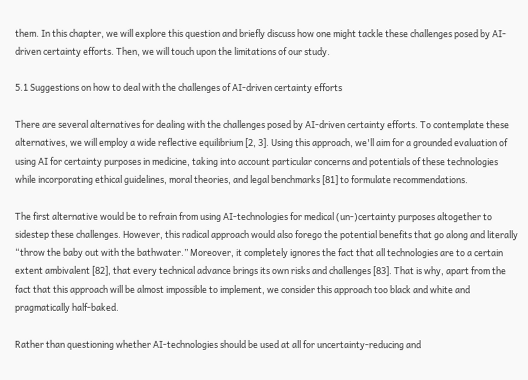them. In this chapter, we will explore this question and briefly discuss how one might tackle these challenges posed by AI-driven certainty efforts. Then, we will touch upon the limitations of our study.

5.1 Suggestions on how to deal with the challenges of AI-driven certainty efforts

There are several alternatives for dealing with the challenges posed by AI-driven certainty efforts. To contemplate these alternatives, we will employ a wide reflective equilibrium [2, 3]. Using this approach, we'll aim for a grounded evaluation of using AI for certainty purposes in medicine, taking into account particular concerns and potentials of these technologies while incorporating ethical guidelines, moral theories, and legal benchmarks [81] to formulate recommendations.

The first alternative would be to refrain from using AI-technologies for medical (un-)certainty purposes altogether to sidestep these challenges. However, this radical approach would also forego the potential benefits that go along and literally “throw the baby out with the bathwater.” Moreover, it completely ignores the fact that all technologies are to a certain extent ambivalent [82], that every technical advance brings its own risks and challenges [83]. That is why, apart from the fact that this approach will be almost impossible to implement, we consider this approach too black and white and pragmatically half-baked.

Rather than questioning whether AI-technologies should be used at all for uncertainty-reducing and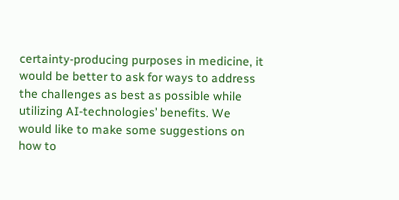certainty-producing purposes in medicine, it would be better to ask for ways to address the challenges as best as possible while utilizing AI-technologies’ benefits. We would like to make some suggestions on how to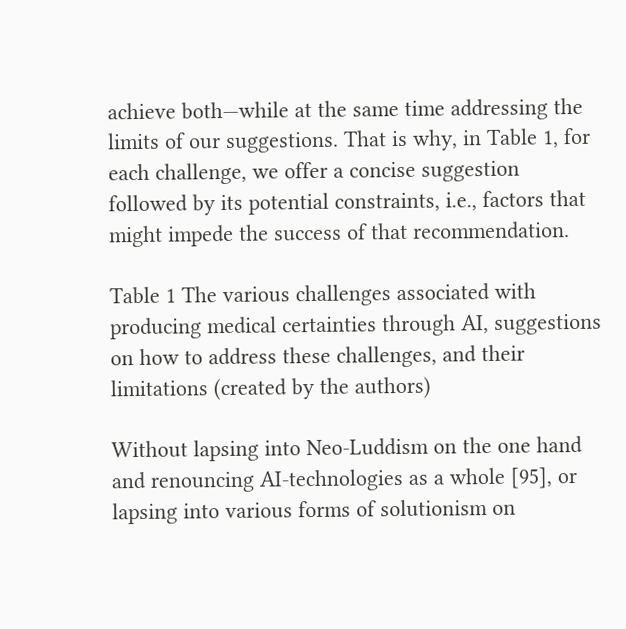achieve both—while at the same time addressing the limits of our suggestions. That is why, in Table 1, for each challenge, we offer a concise suggestion followed by its potential constraints, i.e., factors that might impede the success of that recommendation.

Table 1 The various challenges associated with producing medical certainties through AI, suggestions on how to address these challenges, and their limitations (created by the authors)

Without lapsing into Neo-Luddism on the one hand and renouncing AI-technologies as a whole [95], or lapsing into various forms of solutionism on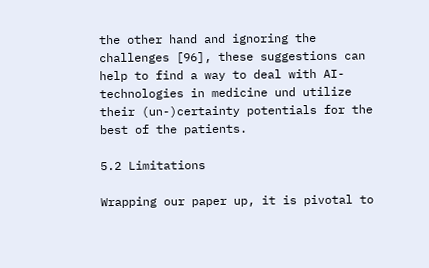the other hand and ignoring the challenges [96], these suggestions can help to find a way to deal with AI-technologies in medicine und utilize their (un-)certainty potentials for the best of the patients.

5.2 Limitations

Wrapping our paper up, it is pivotal to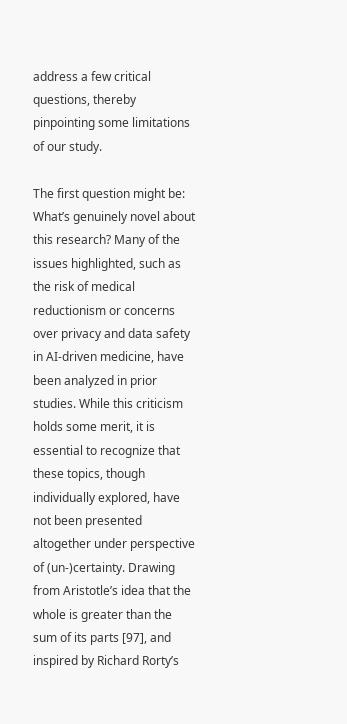address a few critical questions, thereby pinpointing some limitations of our study.

The first question might be: What’s genuinely novel about this research? Many of the issues highlighted, such as the risk of medical reductionism or concerns over privacy and data safety in AI-driven medicine, have been analyzed in prior studies. While this criticism holds some merit, it is essential to recognize that these topics, though individually explored, have not been presented altogether under perspective of (un-)certainty. Drawing from Aristotle’s idea that the whole is greater than the sum of its parts [97], and inspired by Richard Rorty’s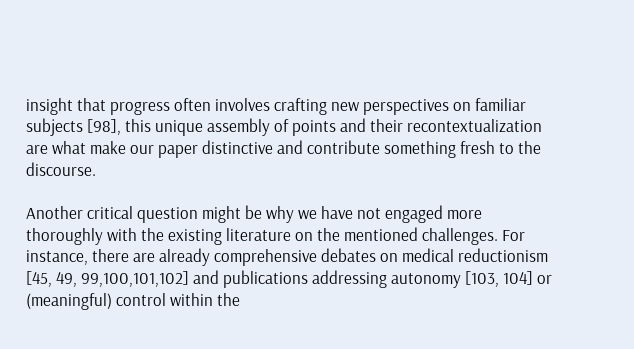insight that progress often involves crafting new perspectives on familiar subjects [98], this unique assembly of points and their recontextualization are what make our paper distinctive and contribute something fresh to the discourse.

Another critical question might be why we have not engaged more thoroughly with the existing literature on the mentioned challenges. For instance, there are already comprehensive debates on medical reductionism [45, 49, 99,100,101,102] and publications addressing autonomy [103, 104] or (meaningful) control within the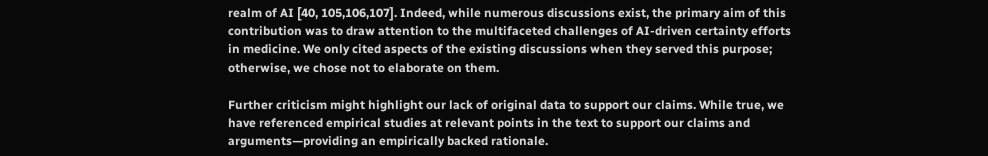realm of AI [40, 105,106,107]. Indeed, while numerous discussions exist, the primary aim of this contribution was to draw attention to the multifaceted challenges of AI-driven certainty efforts in medicine. We only cited aspects of the existing discussions when they served this purpose; otherwise, we chose not to elaborate on them.

Further criticism might highlight our lack of original data to support our claims. While true, we have referenced empirical studies at relevant points in the text to support our claims and arguments—providing an empirically backed rationale.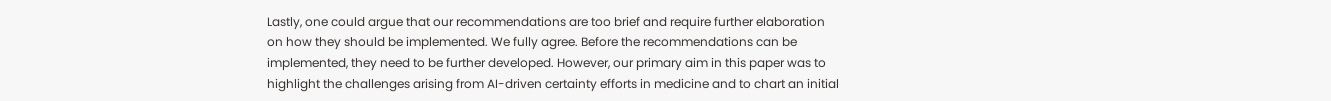Lastly, one could argue that our recommendations are too brief and require further elaboration on how they should be implemented. We fully agree. Before the recommendations can be implemented, they need to be further developed. However, our primary aim in this paper was to highlight the challenges arising from AI-driven certainty efforts in medicine and to chart an initial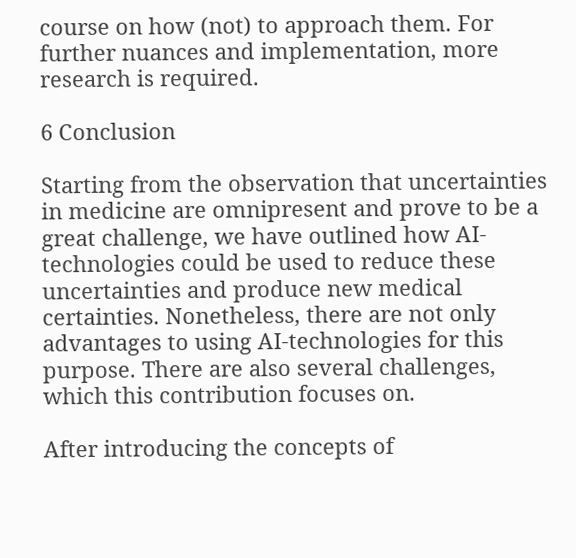course on how (not) to approach them. For further nuances and implementation, more research is required.

6 Conclusion

Starting from the observation that uncertainties in medicine are omnipresent and prove to be a great challenge, we have outlined how AI-technologies could be used to reduce these uncertainties and produce new medical certainties. Nonetheless, there are not only advantages to using AI-technologies for this purpose. There are also several challenges, which this contribution focuses on.

After introducing the concepts of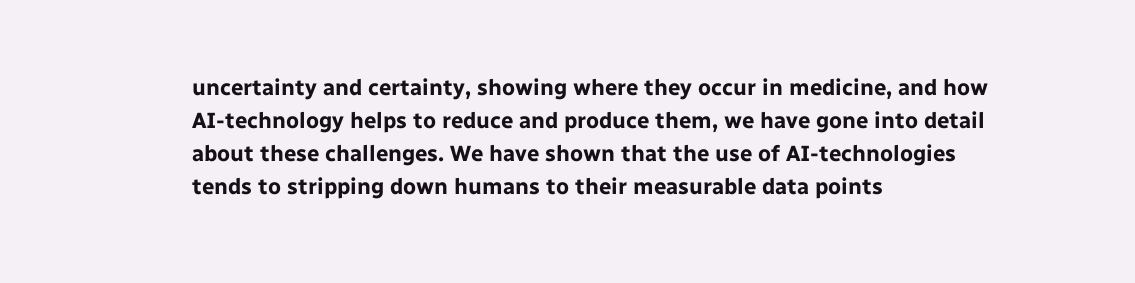uncertainty and certainty, showing where they occur in medicine, and how AI-technology helps to reduce and produce them, we have gone into detail about these challenges. We have shown that the use of AI-technologies tends to stripping down humans to their measurable data points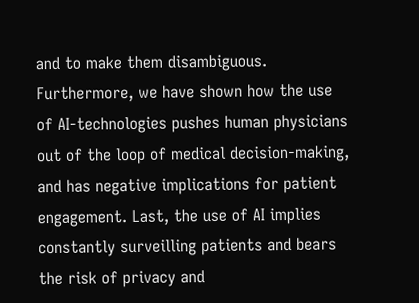and to make them disambiguous. Furthermore, we have shown how the use of AI-technologies pushes human physicians out of the loop of medical decision-making, and has negative implications for patient engagement. Last, the use of AI implies constantly surveilling patients and bears the risk of privacy and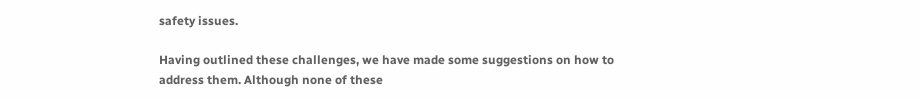safety issues.

Having outlined these challenges, we have made some suggestions on how to address them. Although none of these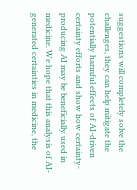suggestions will completely solve the challenges, they can help mitigate the potentially harmful effects of AI-driven certainty efforts and show how certainty-producing AI may be beneficially used in medicine. We hope that this analysis of AI-generated certainties in medicine, the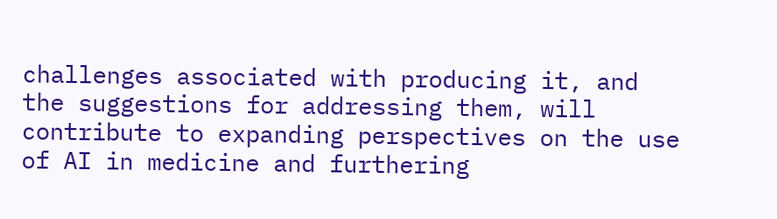challenges associated with producing it, and the suggestions for addressing them, will contribute to expanding perspectives on the use of AI in medicine and furthering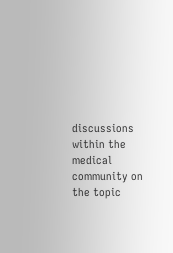discussions within the medical community on the topic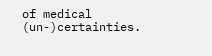of medical (un-)certainties.